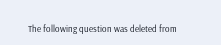The following question was deleted from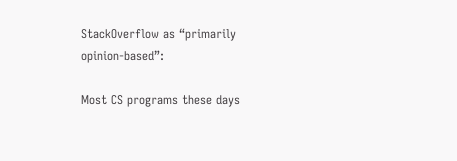StackOverflow as “primarily opinion-based”:

Most CS programs these days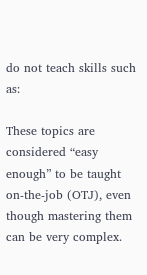do not teach skills such as:

These topics are considered “easy enough” to be taught on-the-job (OTJ), even though mastering them can be very complex.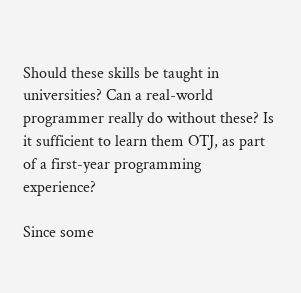Should these skills be taught in universities? Can a real-world programmer really do without these? Is it sufficient to learn them OTJ, as part of a first-year programming experience?

Since some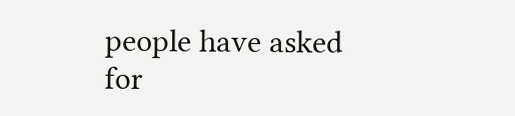people have asked for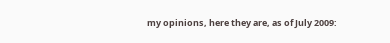my opinions, here they are, as of July 2009: